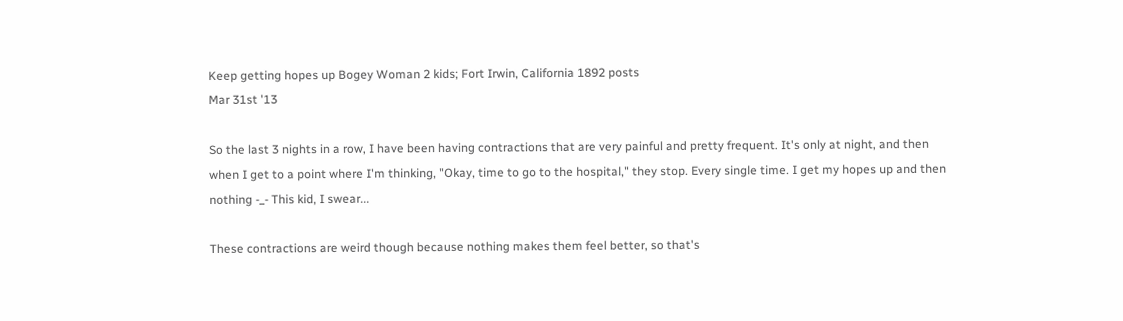Keep getting hopes up Bogey Woman 2 kids; Fort Irwin, California 1892 posts
Mar 31st '13

So the last 3 nights in a row, I have been having contractions that are very painful and pretty frequent. It's only at night, and then when I get to a point where I'm thinking, "Okay, time to go to the hospital," they stop. Every single time. I get my hopes up and then nothing -_- This kid, I swear...

These contractions are weird though because nothing makes them feel better, so that's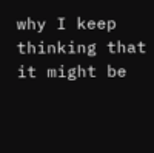why I keep thinking that it might be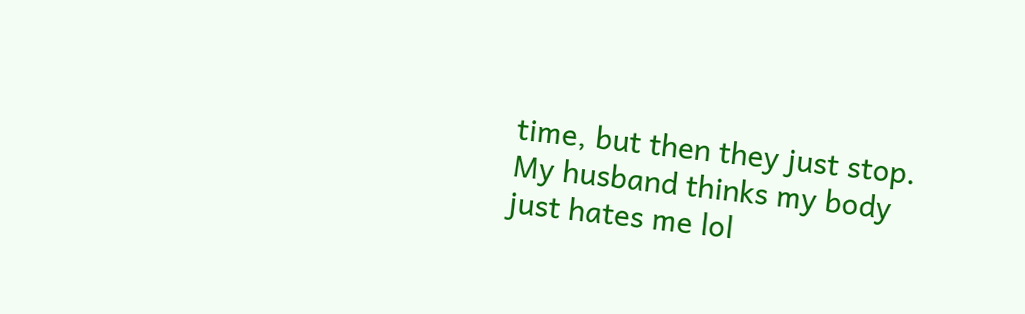time, but then they just stop. My husband thinks my body just hates me lol